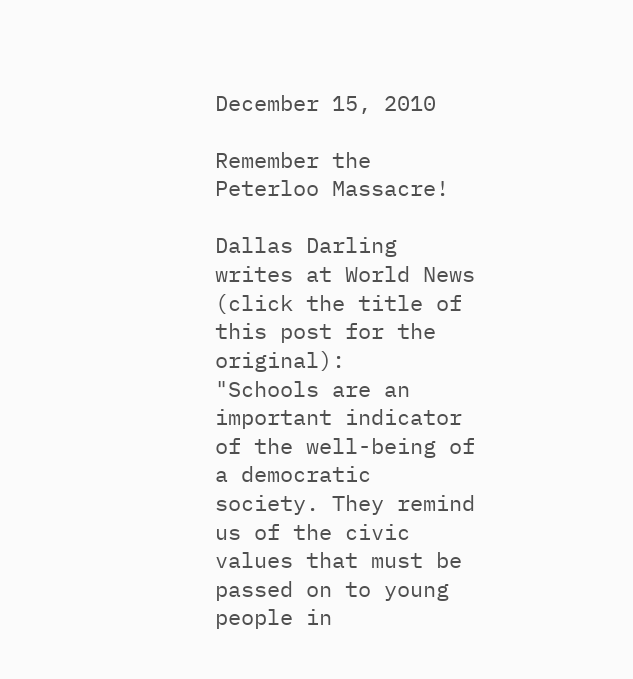December 15, 2010

Remember the Peterloo Massacre!

Dallas Darling writes at World News (click the title of this post for the original):
"Schools are an important indicator of the well-being of a democratic society. They remind us of the civic values that must be passed on to young people in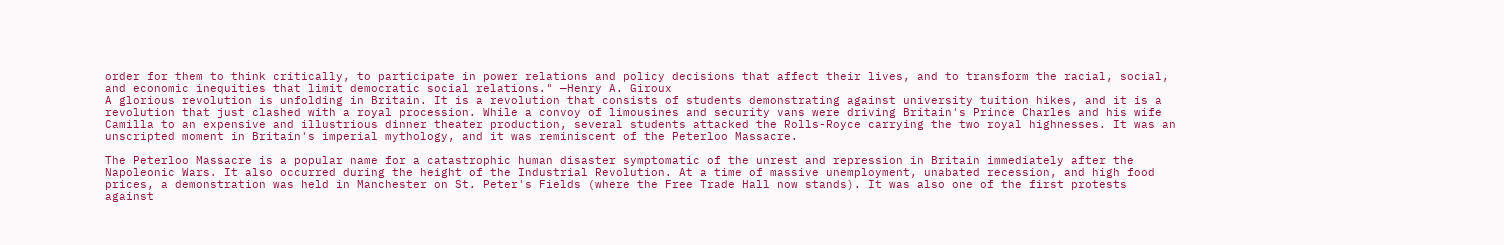order for them to think critically, to participate in power relations and policy decisions that affect their lives, and to transform the racial, social, and economic inequities that limit democratic social relations." —Henry A. Giroux
A glorious revolution is unfolding in Britain. It is a revolution that consists of students demonstrating against university tuition hikes, and it is a revolution that just clashed with a royal procession. While a convoy of limousines and security vans were driving Britain's Prince Charles and his wife Camilla to an expensive and illustrious dinner theater production, several students attacked the Rolls-Royce carrying the two royal highnesses. It was an unscripted moment in Britain's imperial mythology, and it was reminiscent of the Peterloo Massacre.

The Peterloo Massacre is a popular name for a catastrophic human disaster symptomatic of the unrest and repression in Britain immediately after the Napoleonic Wars. It also occurred during the height of the Industrial Revolution. At a time of massive unemployment, unabated recession, and high food prices, a demonstration was held in Manchester on St. Peter's Fields (where the Free Trade Hall now stands). It was also one of the first protests against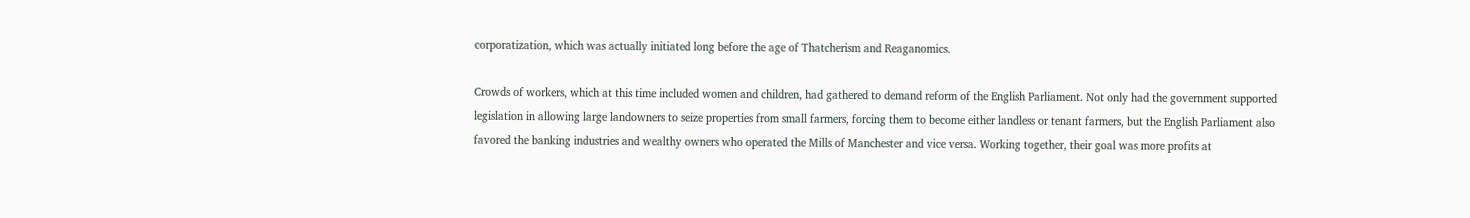corporatization, which was actually initiated long before the age of Thatcherism and Reaganomics.

Crowds of workers, which at this time included women and children, had gathered to demand reform of the English Parliament. Not only had the government supported legislation in allowing large landowners to seize properties from small farmers, forcing them to become either landless or tenant farmers, but the English Parliament also favored the banking industries and wealthy owners who operated the Mills of Manchester and vice versa. Working together, their goal was more profits at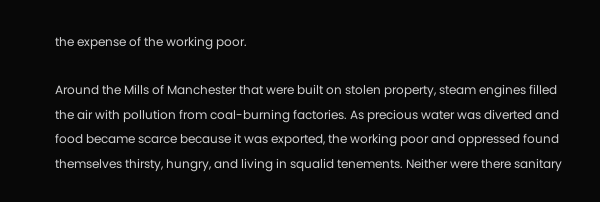the expense of the working poor.

Around the Mills of Manchester that were built on stolen property, steam engines filled the air with pollution from coal-burning factories. As precious water was diverted and food became scarce because it was exported, the working poor and oppressed found themselves thirsty, hungry, and living in squalid tenements. Neither were there sanitary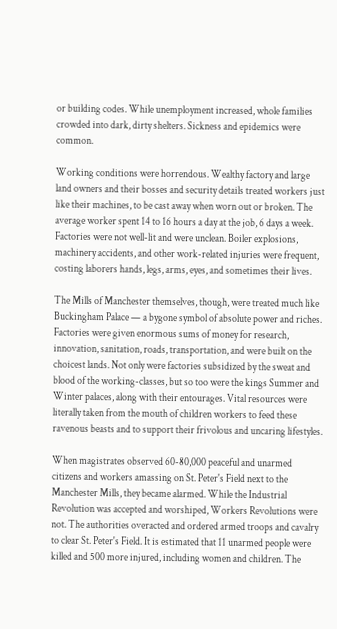or building codes. While unemployment increased, whole families crowded into dark, dirty shelters. Sickness and epidemics were common.

Working conditions were horrendous. Wealthy factory and large land owners and their bosses and security details treated workers just like their machines, to be cast away when worn out or broken. The average worker spent 14 to 16 hours a day at the job, 6 days a week. Factories were not well-lit and were unclean. Boiler explosions, machinery accidents, and other work-related injuries were frequent, costing laborers hands, legs, arms, eyes, and sometimes their lives.

The Mills of Manchester themselves, though, were treated much like Buckingham Palace — a bygone symbol of absolute power and riches. Factories were given enormous sums of money for research, innovation, sanitation, roads, transportation, and were built on the choicest lands. Not only were factories subsidized by the sweat and blood of the working-classes, but so too were the kings Summer and Winter palaces, along with their entourages. Vital resources were literally taken from the mouth of children workers to feed these ravenous beasts and to support their frivolous and uncaring lifestyles.

When magistrates observed 60-80,000 peaceful and unarmed citizens and workers amassing on St. Peter's Field next to the Manchester Mills, they became alarmed. While the Industrial Revolution was accepted and worshiped, Workers Revolutions were not. The authorities overacted and ordered armed troops and cavalry to clear St. Peter's Field. It is estimated that 11 unarmed people were killed and 500 more injured, including women and children. The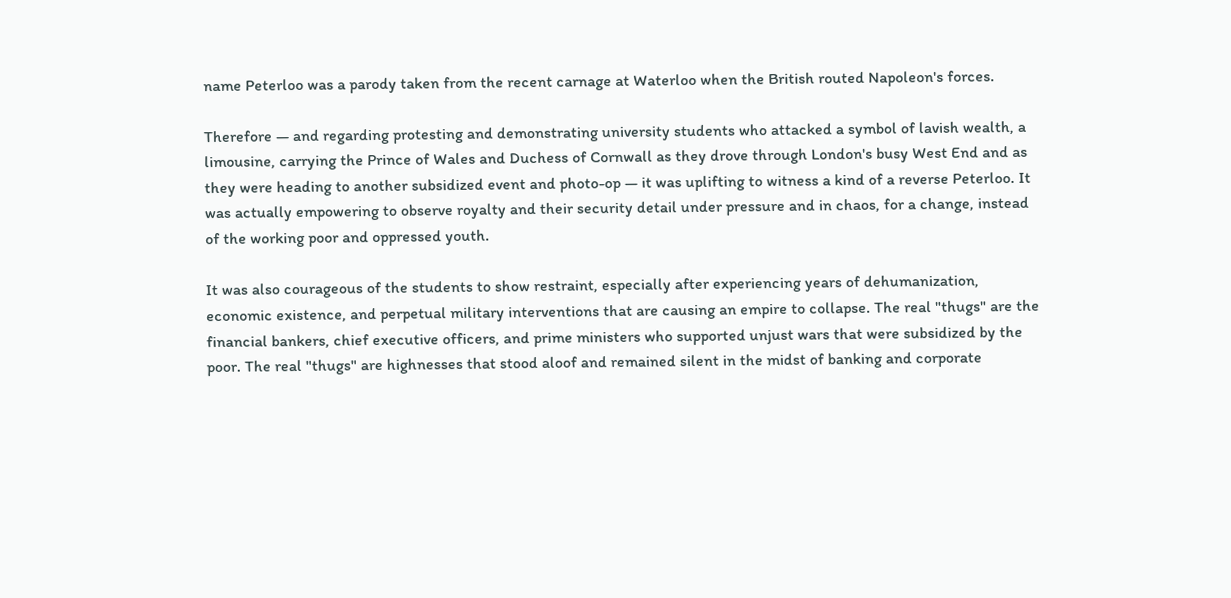name Peterloo was a parody taken from the recent carnage at Waterloo when the British routed Napoleon's forces.

Therefore — and regarding protesting and demonstrating university students who attacked a symbol of lavish wealth, a limousine, carrying the Prince of Wales and Duchess of Cornwall as they drove through London's busy West End and as they were heading to another subsidized event and photo-op — it was uplifting to witness a kind of a reverse Peterloo. It was actually empowering to observe royalty and their security detail under pressure and in chaos, for a change, instead of the working poor and oppressed youth.

It was also courageous of the students to show restraint, especially after experiencing years of dehumanization, economic existence, and perpetual military interventions that are causing an empire to collapse. The real "thugs" are the financial bankers, chief executive officers, and prime ministers who supported unjust wars that were subsidized by the poor. The real "thugs" are highnesses that stood aloof and remained silent in the midst of banking and corporate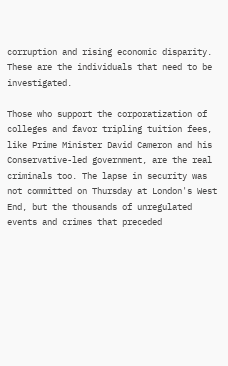corruption and rising economic disparity. These are the individuals that need to be investigated.

Those who support the corporatization of colleges and favor tripling tuition fees, like Prime Minister David Cameron and his Conservative-led government, are the real criminals too. The lapse in security was not committed on Thursday at London's West End, but the thousands of unregulated events and crimes that preceded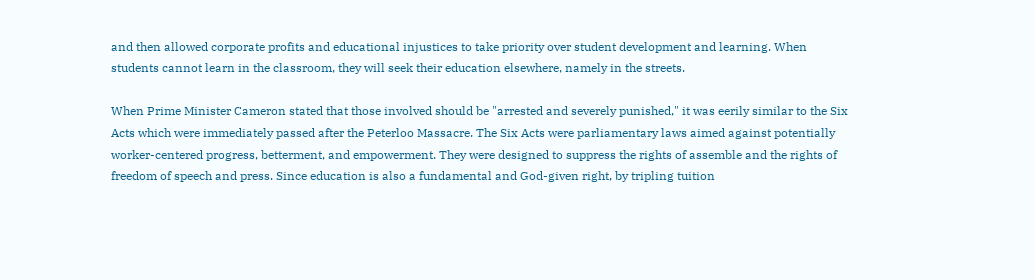and then allowed corporate profits and educational injustices to take priority over student development and learning. When students cannot learn in the classroom, they will seek their education elsewhere, namely in the streets.

When Prime Minister Cameron stated that those involved should be "arrested and severely punished," it was eerily similar to the Six Acts which were immediately passed after the Peterloo Massacre. The Six Acts were parliamentary laws aimed against potentially worker-centered progress, betterment, and empowerment. They were designed to suppress the rights of assemble and the rights of freedom of speech and press. Since education is also a fundamental and God-given right, by tripling tuition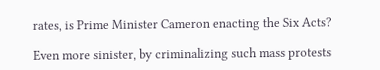rates, is Prime Minister Cameron enacting the Six Acts?

Even more sinister, by criminalizing such mass protests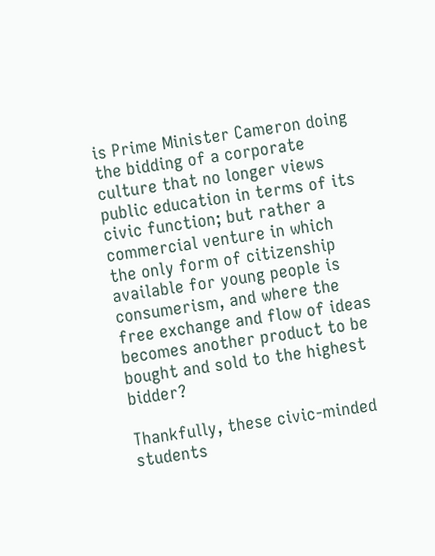is Prime Minister Cameron doing the bidding of a corporate culture that no longer views public education in terms of its civic function; but rather a commercial venture in which the only form of citizenship available for young people is consumerism, and where the free exchange and flow of ideas becomes another product to be bought and sold to the highest bidder?

Thankfully, these civic-minded students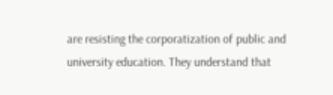are resisting the corporatization of public and university education. They understand that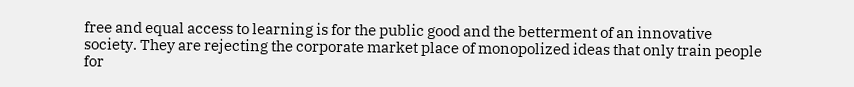free and equal access to learning is for the public good and the betterment of an innovative society. They are rejecting the corporate market place of monopolized ideas that only train people for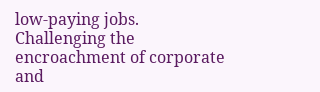low-paying jobs. Challenging the encroachment of corporate and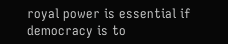royal power is essential if democracy is to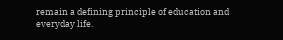remain a defining principle of education and everyday life.